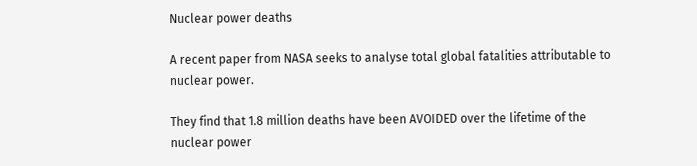Nuclear power deaths

A recent paper from NASA seeks to analyse total global fatalities attributable to nuclear power.

They find that 1.8 million deaths have been AVOIDED over the lifetime of the nuclear power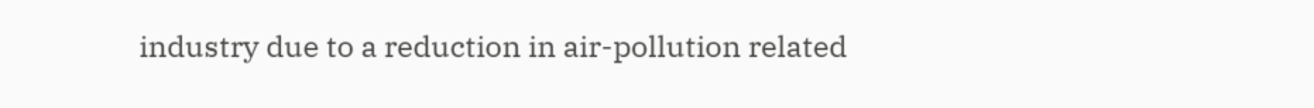industry due to a reduction in air-pollution related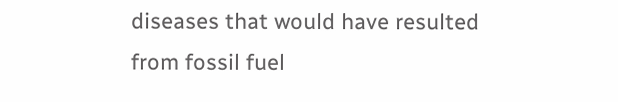diseases that would have resulted from fossil fuel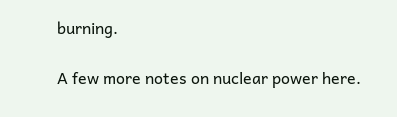burning.

A few more notes on nuclear power here.